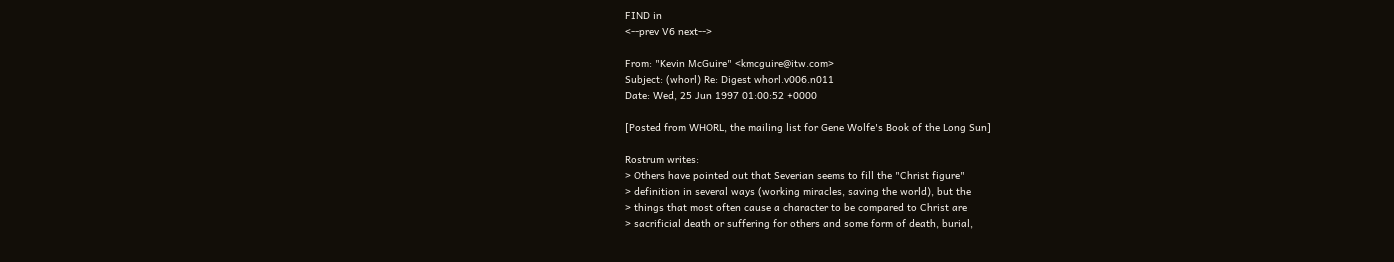FIND in
<--prev V6 next-->

From: "Kevin McGuire" <kmcguire@itw.com>
Subject: (whorl) Re: Digest whorl.v006.n011
Date: Wed, 25 Jun 1997 01:00:52 +0000

[Posted from WHORL, the mailing list for Gene Wolfe's Book of the Long Sun]

Rostrum writes:
> Others have pointed out that Severian seems to fill the "Christ figure"
> definition in several ways (working miracles, saving the world), but the
> things that most often cause a character to be compared to Christ are
> sacrificial death or suffering for others and some form of death, burial,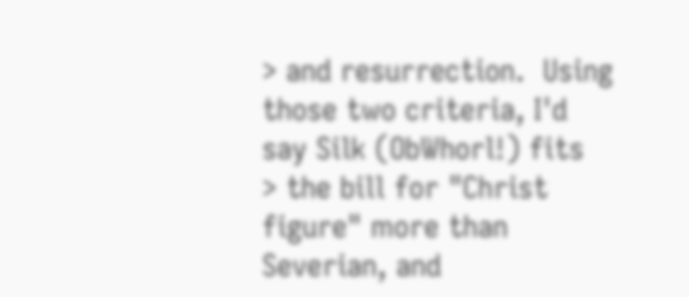> and resurrection.  Using those two criteria, I'd say Silk (ObWhorl!) fits
> the bill for "Christ figure" more than Severian, and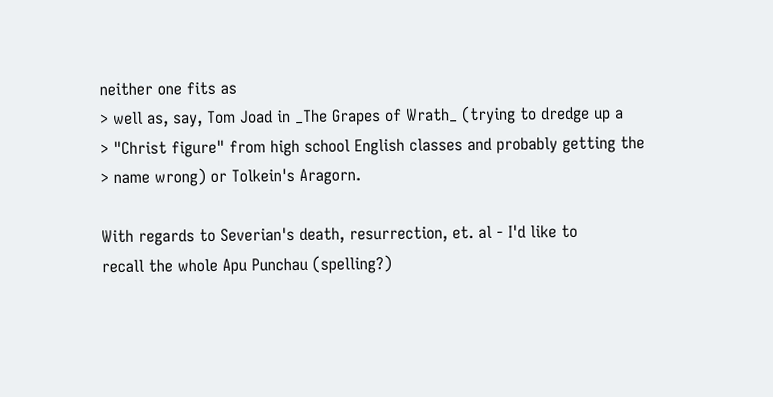neither one fits as
> well as, say, Tom Joad in _The Grapes of Wrath_ (trying to dredge up a
> "Christ figure" from high school English classes and probably getting the
> name wrong) or Tolkein's Aragorn.

With regards to Severian's death, resurrection, et. al - I'd like to
recall the whole Apu Punchau (spelling?)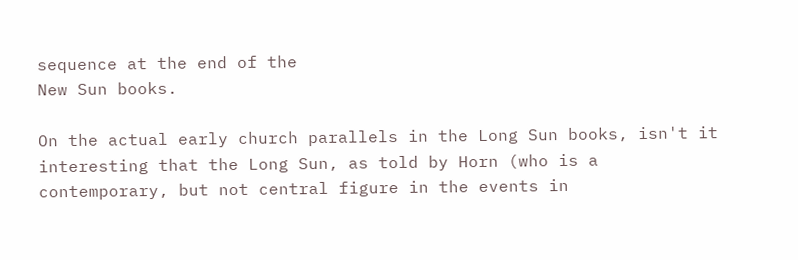sequence at the end of the
New Sun books.

On the actual early church parallels in the Long Sun books, isn't it
interesting that the Long Sun, as told by Horn (who is a
contemporary, but not central figure in the events in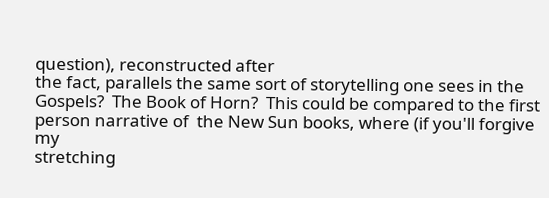question), reconstructed after
the fact, parallels the same sort of storytelling one sees in the
Gospels?  The Book of Horn?  This could be compared to the first
person narrative of  the New Sun books, where (if you'll forgive my
stretching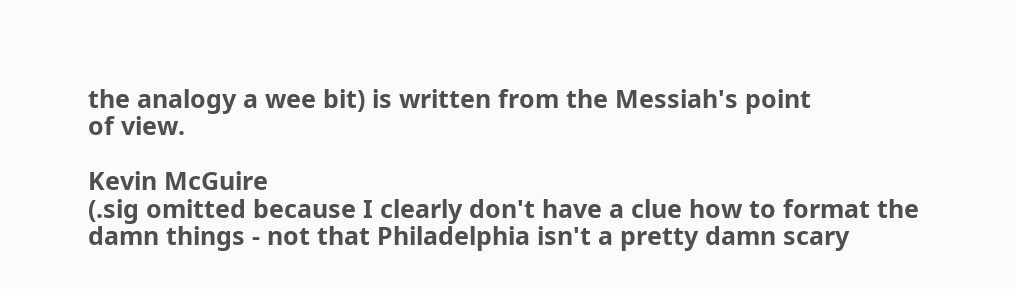the analogy a wee bit) is written from the Messiah's point
of view.

Kevin McGuire
(.sig omitted because I clearly don't have a clue how to format the
damn things - not that Philadelphia isn't a pretty damn scary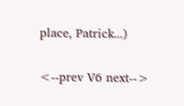place, Patrick...)

<--prev V6 next-->